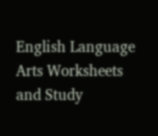English Language Arts Worksheets and Study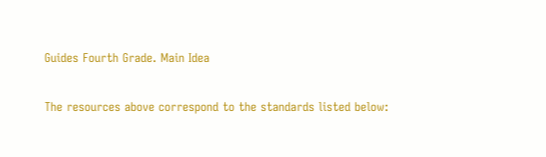Guides Fourth Grade. Main Idea

The resources above correspond to the standards listed below: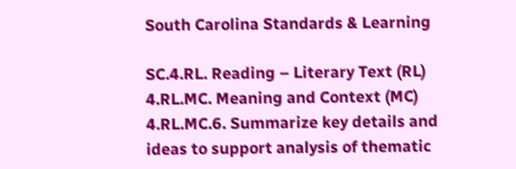South Carolina Standards & Learning

SC.4.RL. Reading – Literary Text (RL)
4.RL.MC. Meaning and Context (MC)
4.RL.MC.6. Summarize key details and ideas to support analysis of thematic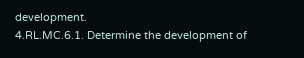development.
4.RL.MC.6.1. Determine the development of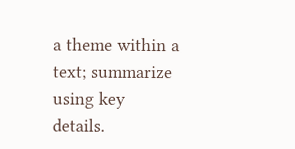a theme within a text; summarize using key details.